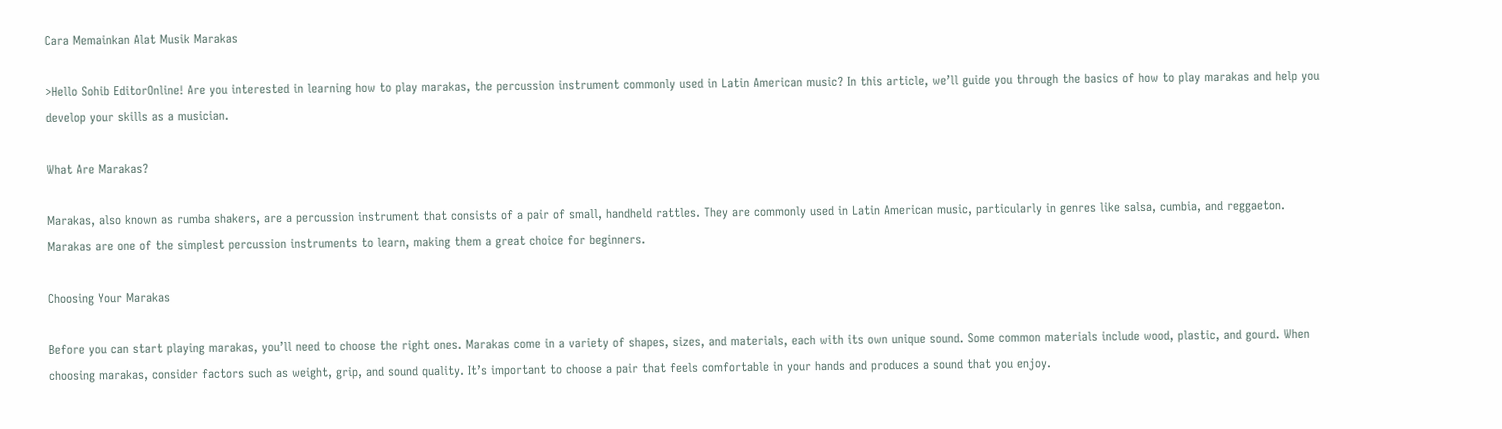Cara Memainkan Alat Musik Marakas

>Hello Sohib EditorOnline! Are you interested in learning how to play marakas, the percussion instrument commonly used in Latin American music? In this article, we’ll guide you through the basics of how to play marakas and help you develop your skills as a musician.

What Are Marakas?

Marakas, also known as rumba shakers, are a percussion instrument that consists of a pair of small, handheld rattles. They are commonly used in Latin American music, particularly in genres like salsa, cumbia, and reggaeton. Marakas are one of the simplest percussion instruments to learn, making them a great choice for beginners.

Choosing Your Marakas

Before you can start playing marakas, you’ll need to choose the right ones. Marakas come in a variety of shapes, sizes, and materials, each with its own unique sound. Some common materials include wood, plastic, and gourd. When choosing marakas, consider factors such as weight, grip, and sound quality. It’s important to choose a pair that feels comfortable in your hands and produces a sound that you enjoy.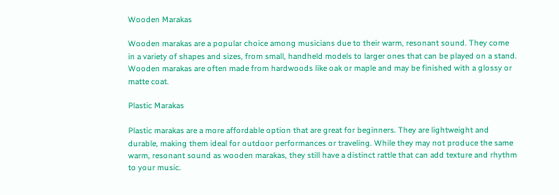Wooden Marakas

Wooden marakas are a popular choice among musicians due to their warm, resonant sound. They come in a variety of shapes and sizes, from small, handheld models to larger ones that can be played on a stand. Wooden marakas are often made from hardwoods like oak or maple and may be finished with a glossy or matte coat.

Plastic Marakas

Plastic marakas are a more affordable option that are great for beginners. They are lightweight and durable, making them ideal for outdoor performances or traveling. While they may not produce the same warm, resonant sound as wooden marakas, they still have a distinct rattle that can add texture and rhythm to your music.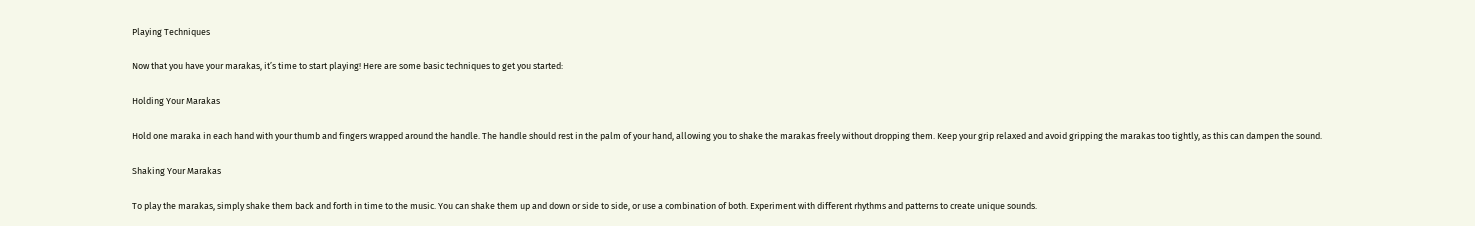Playing Techniques

Now that you have your marakas, it’s time to start playing! Here are some basic techniques to get you started:

Holding Your Marakas

Hold one maraka in each hand with your thumb and fingers wrapped around the handle. The handle should rest in the palm of your hand, allowing you to shake the marakas freely without dropping them. Keep your grip relaxed and avoid gripping the marakas too tightly, as this can dampen the sound.

Shaking Your Marakas

To play the marakas, simply shake them back and forth in time to the music. You can shake them up and down or side to side, or use a combination of both. Experiment with different rhythms and patterns to create unique sounds.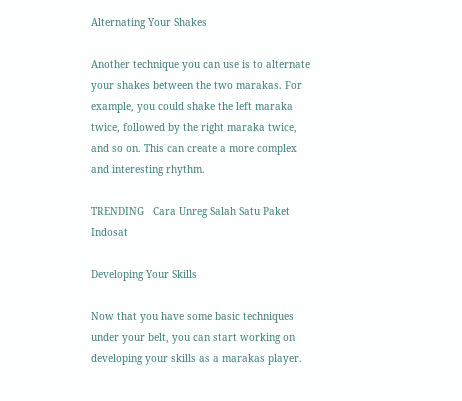Alternating Your Shakes

Another technique you can use is to alternate your shakes between the two marakas. For example, you could shake the left maraka twice, followed by the right maraka twice, and so on. This can create a more complex and interesting rhythm.

TRENDING   Cara Unreg Salah Satu Paket Indosat

Developing Your Skills

Now that you have some basic techniques under your belt, you can start working on developing your skills as a marakas player.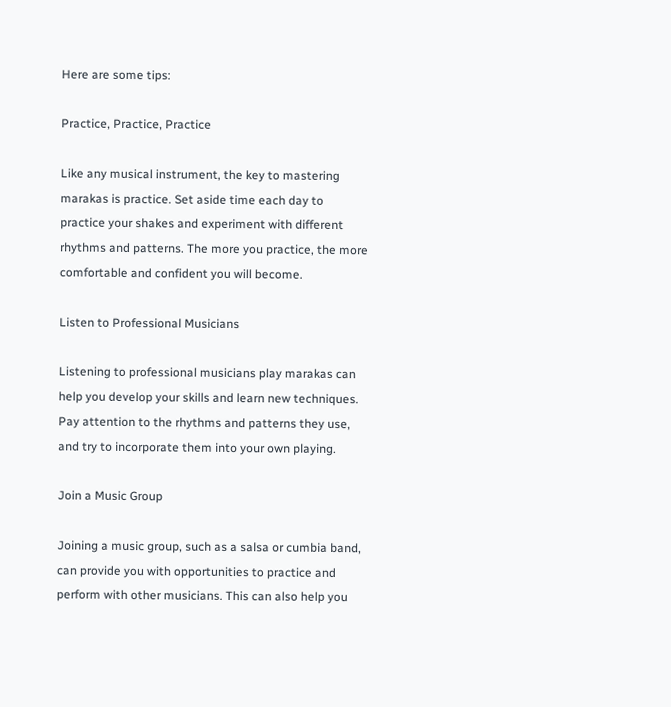Here are some tips:

Practice, Practice, Practice

Like any musical instrument, the key to mastering marakas is practice. Set aside time each day to practice your shakes and experiment with different rhythms and patterns. The more you practice, the more comfortable and confident you will become.

Listen to Professional Musicians

Listening to professional musicians play marakas can help you develop your skills and learn new techniques. Pay attention to the rhythms and patterns they use, and try to incorporate them into your own playing.

Join a Music Group

Joining a music group, such as a salsa or cumbia band, can provide you with opportunities to practice and perform with other musicians. This can also help you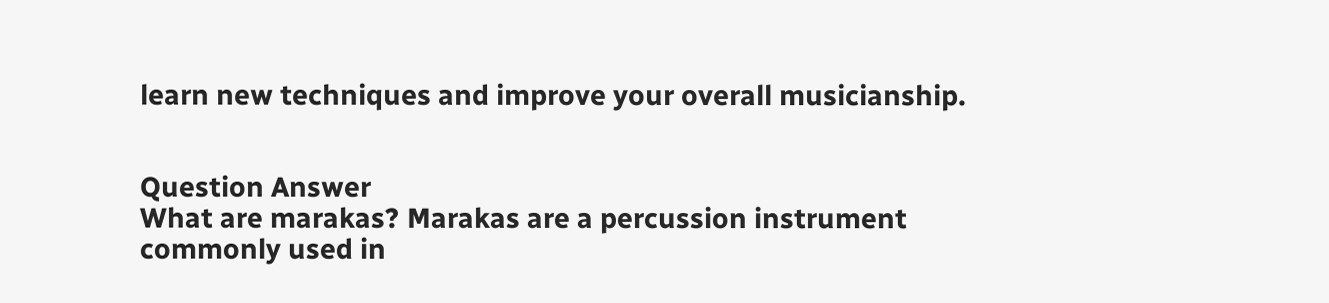learn new techniques and improve your overall musicianship.


Question Answer
What are marakas? Marakas are a percussion instrument commonly used in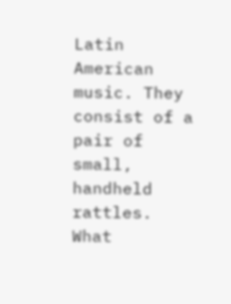Latin American music. They consist of a pair of small, handheld rattles.
What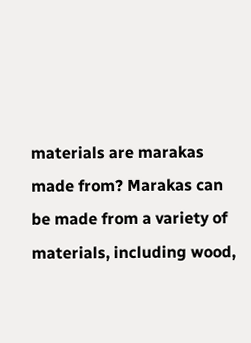materials are marakas made from? Marakas can be made from a variety of materials, including wood,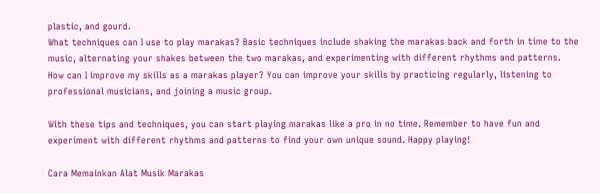plastic, and gourd.
What techniques can I use to play marakas? Basic techniques include shaking the marakas back and forth in time to the music, alternating your shakes between the two marakas, and experimenting with different rhythms and patterns.
How can I improve my skills as a marakas player? You can improve your skills by practicing regularly, listening to professional musicians, and joining a music group.

With these tips and techniques, you can start playing marakas like a pro in no time. Remember to have fun and experiment with different rhythms and patterns to find your own unique sound. Happy playing!

Cara Memainkan Alat Musik Marakas